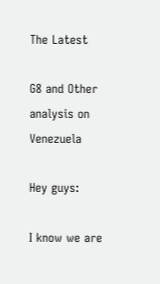The Latest

G8 and Other analysis on Venezuela

Hey guys:

I know we are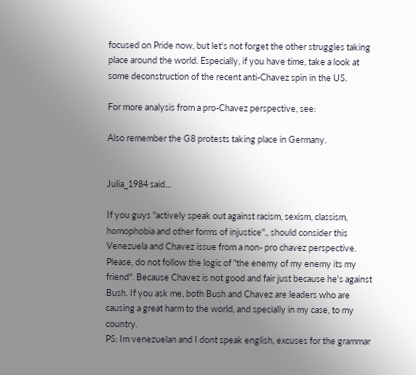focused on Pride now, but let's not forget the other struggles taking place around the world. Especially, if you have time, take a look at some deconstruction of the recent anti-Chavez spin in the US.

For more analysis from a pro-Chavez perspective, see:

Also remember the G8 protests taking place in Germany.


Julia_1984 said...

If you guys "actively speak out against racism, sexism, classism, homophobia and other forms of injustice"., should consider this Venezuela and Chavez issue from a non- pro chavez perspective.
Please, do not follow the logic of "the enemy of my enemy its my friend". Because Chavez is not good and fair just because he's against Bush. If you ask me, both Bush and Chavez are leaders who are causing a great harm to the world, and specially in my case, to my country.
PS: Im venezuelan and I dont speak english, excuses for the grammar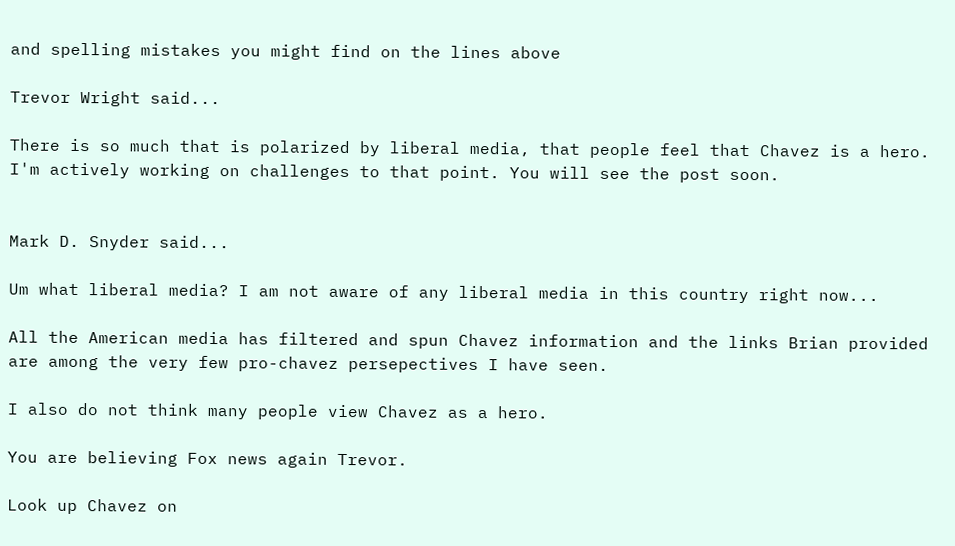and spelling mistakes you might find on the lines above

Trevor Wright said...

There is so much that is polarized by liberal media, that people feel that Chavez is a hero. I'm actively working on challenges to that point. You will see the post soon.


Mark D. Snyder said...

Um what liberal media? I am not aware of any liberal media in this country right now...

All the American media has filtered and spun Chavez information and the links Brian provided are among the very few pro-chavez persepectives I have seen.

I also do not think many people view Chavez as a hero.

You are believing Fox news again Trevor.

Look up Chavez on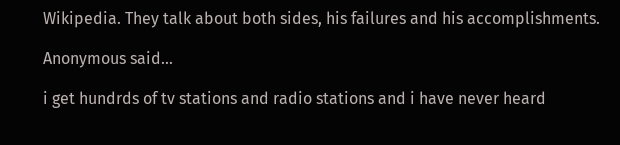Wikipedia. They talk about both sides, his failures and his accomplishments.

Anonymous said...

i get hundrds of tv stations and radio stations and i have never heard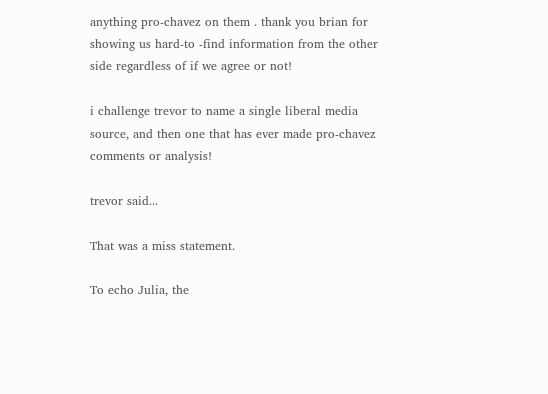anything pro-chavez on them . thank you brian for showing us hard-to -find information from the other side regardless of if we agree or not!

i challenge trevor to name a single liberal media source, and then one that has ever made pro-chavez comments or analysis!

trevor said...

That was a miss statement.

To echo Julia, the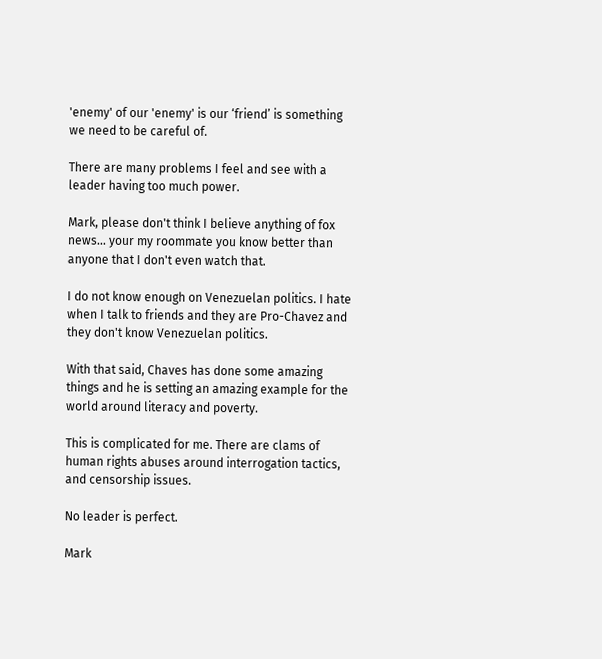'enemy' of our 'enemy' is our ‘friend’ is something we need to be careful of.

There are many problems I feel and see with a leader having too much power.

Mark, please don't think I believe anything of fox news... your my roommate you know better than anyone that I don't even watch that.

I do not know enough on Venezuelan politics. I hate when I talk to friends and they are Pro-Chavez and they don't know Venezuelan politics.

With that said, Chaves has done some amazing things and he is setting an amazing example for the world around literacy and poverty.

This is complicated for me. There are clams of human rights abuses around interrogation tactics, and censorship issues.

No leader is perfect.

Mark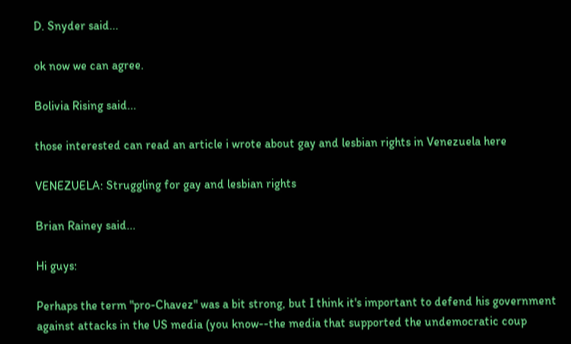D. Snyder said...

ok now we can agree.

Bolivia Rising said...

those interested can read an article i wrote about gay and lesbian rights in Venezuela here

VENEZUELA: Struggling for gay and lesbian rights

Brian Rainey said...

Hi guys:

Perhaps the term "pro-Chavez" was a bit strong, but I think it's important to defend his government against attacks in the US media (you know--the media that supported the undemocratic coup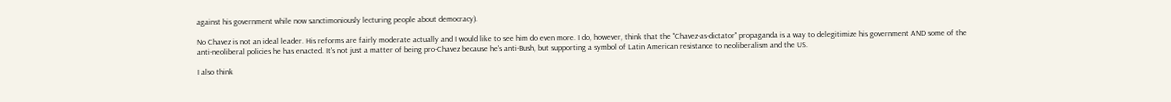against his government while now sanctimoniously lecturing people about democracy).

No Chavez is not an ideal leader. His reforms are fairly moderate actually and I would like to see him do even more. I do, however, think that the "Chavez-as-dictator" propaganda is a way to delegitimize his government AND some of the anti-neoliberal policies he has enacted. It's not just a matter of being pro-Chavez because he's anti-Bush, but supporting a symbol of Latin American resistance to neoliberalism and the US.

I also think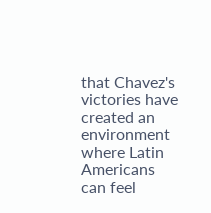that Chavez's victories have created an environment where Latin Americans can feel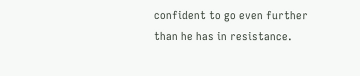confident to go even further than he has in resistance.